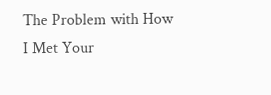The Problem with How I Met Your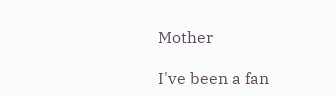Mother

I've been a fan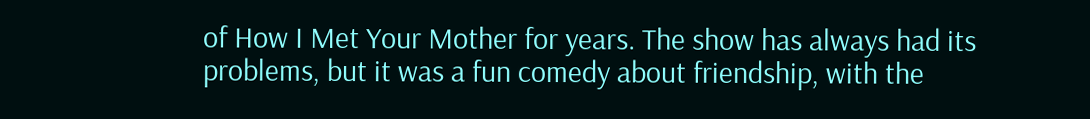of How I Met Your Mother for years. The show has always had its problems, but it was a fun comedy about friendship, with the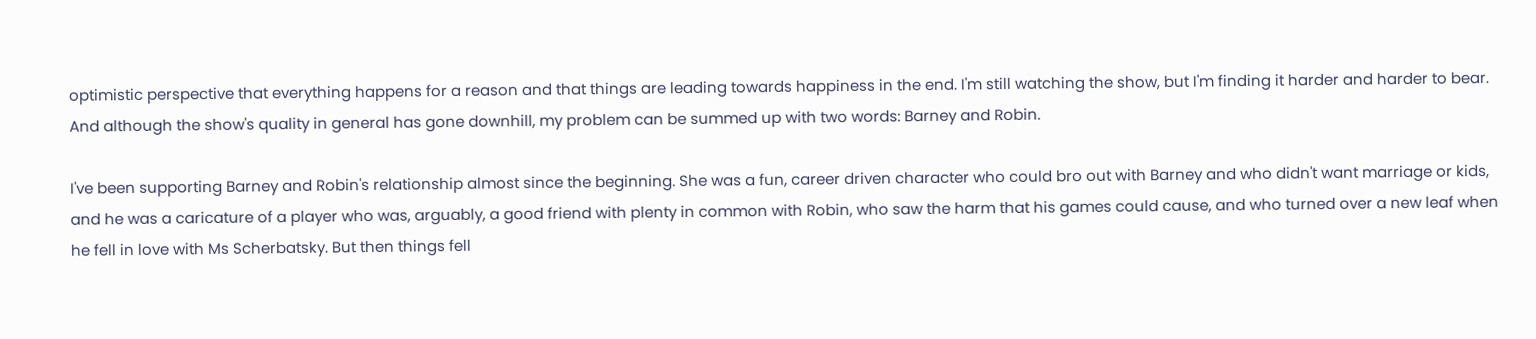optimistic perspective that everything happens for a reason and that things are leading towards happiness in the end. I'm still watching the show, but I'm finding it harder and harder to bear. And although the show's quality in general has gone downhill, my problem can be summed up with two words: Barney and Robin.

I've been supporting Barney and Robin's relationship almost since the beginning. She was a fun, career driven character who could bro out with Barney and who didn't want marriage or kids, and he was a caricature of a player who was, arguably, a good friend with plenty in common with Robin, who saw the harm that his games could cause, and who turned over a new leaf when he fell in love with Ms Scherbatsky. But then things fell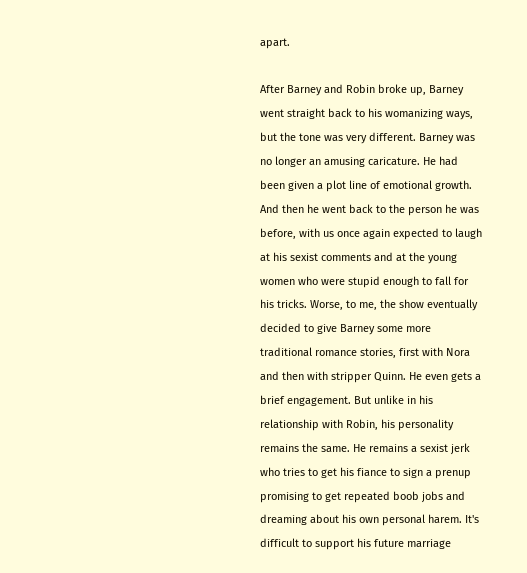apart.

After Barney and Robin broke up, Barney went straight back to his womanizing ways, but the tone was very different. Barney was no longer an amusing caricature. He had been given a plot line of emotional growth. And then he went back to the person he was before, with us once again expected to laugh at his sexist comments and at the young women who were stupid enough to fall for his tricks. Worse, to me, the show eventually decided to give Barney some more traditional romance stories, first with Nora and then with stripper Quinn. He even gets a brief engagement. But unlike in his relationship with Robin, his personality remains the same. He remains a sexist jerk who tries to get his fiance to sign a prenup promising to get repeated boob jobs and dreaming about his own personal harem. It's difficult to support his future marriage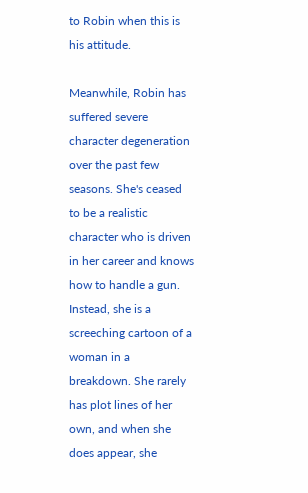to Robin when this is his attitude.

Meanwhile, Robin has suffered severe character degeneration over the past few seasons. She's ceased to be a realistic character who is driven in her career and knows how to handle a gun. Instead, she is a screeching cartoon of a woman in a breakdown. She rarely has plot lines of her own, and when she does appear, she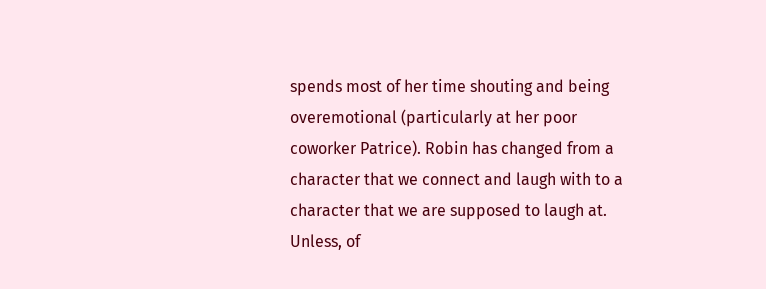spends most of her time shouting and being overemotional (particularly at her poor coworker Patrice). Robin has changed from a character that we connect and laugh with to a character that we are supposed to laugh at. Unless, of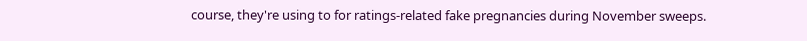course, they're using to for ratings-related fake pregnancies during November sweeps.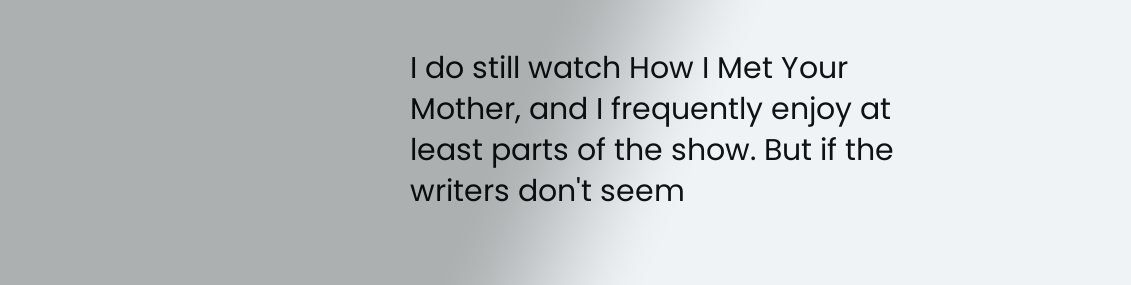I do still watch How I Met Your Mother, and I frequently enjoy at least parts of the show. But if the writers don't seem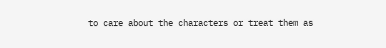to care about the characters or treat them as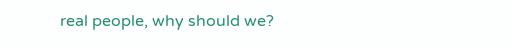real people, why should we?